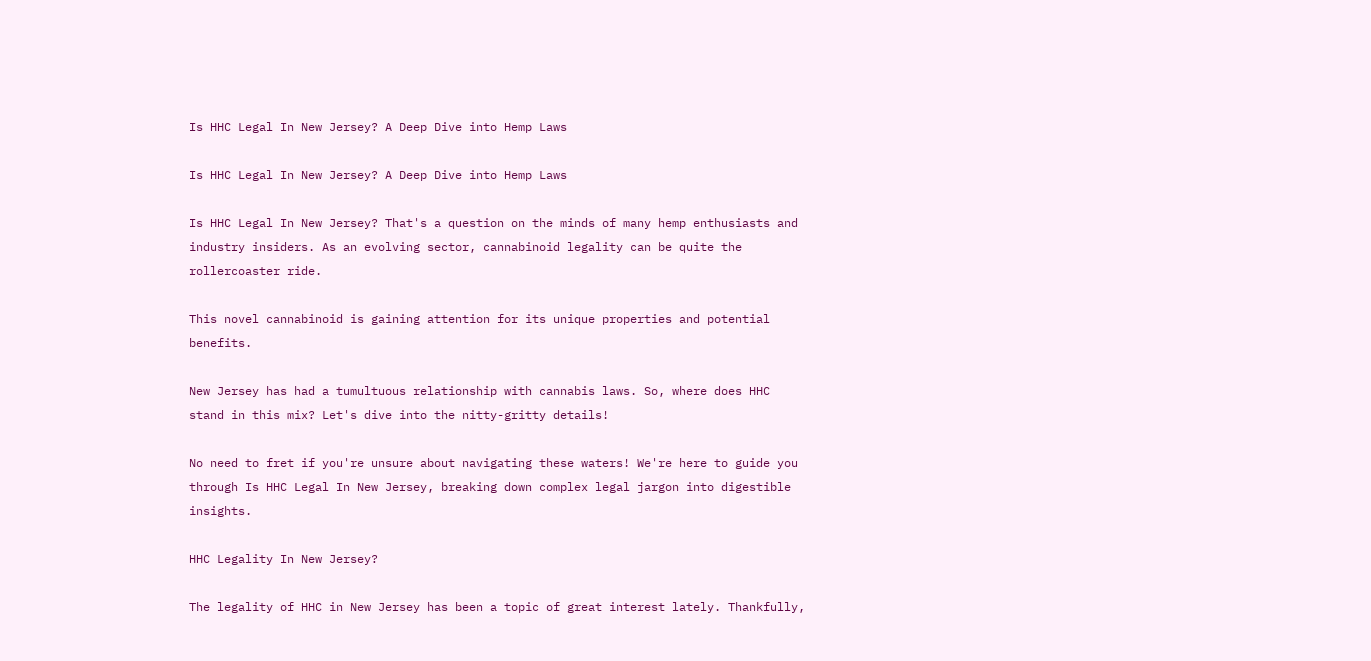Is HHC Legal In New Jersey? A Deep Dive into Hemp Laws

Is HHC Legal In New Jersey? A Deep Dive into Hemp Laws

Is HHC Legal In New Jersey? That's a question on the minds of many hemp enthusiasts and industry insiders. As an evolving sector, cannabinoid legality can be quite the rollercoaster ride.

This novel cannabinoid is gaining attention for its unique properties and potential benefits.

New Jersey has had a tumultuous relationship with cannabis laws. So, where does HHC stand in this mix? Let's dive into the nitty-gritty details!

No need to fret if you're unsure about navigating these waters! We're here to guide you through Is HHC Legal In New Jersey, breaking down complex legal jargon into digestible insights.

HHC Legality In New Jersey?

The legality of HHC in New Jersey has been a topic of great interest lately. Thankfully,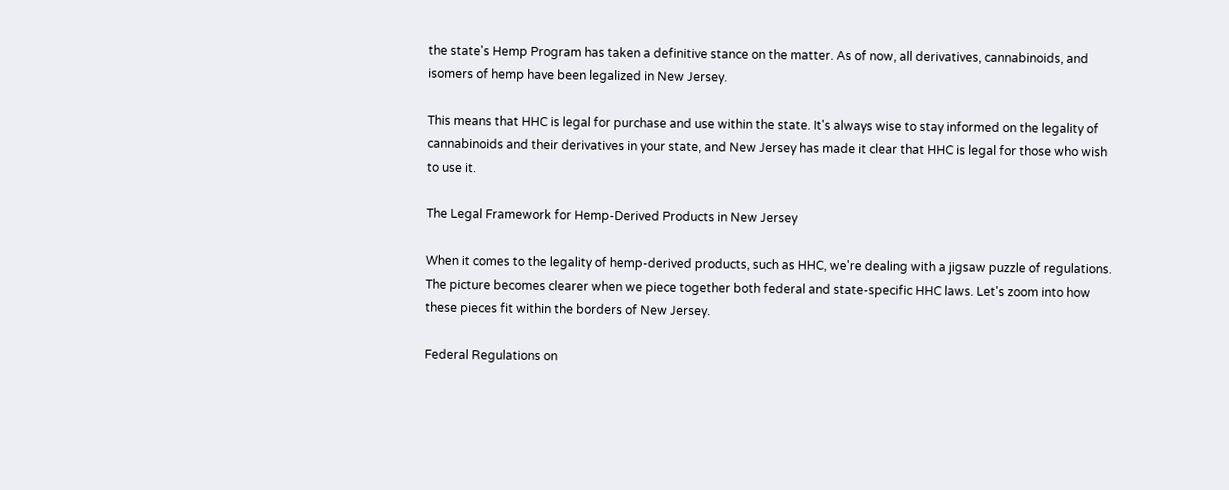the state's Hemp Program has taken a definitive stance on the matter. As of now, all derivatives, cannabinoids, and isomers of hemp have been legalized in New Jersey.

This means that HHC is legal for purchase and use within the state. It's always wise to stay informed on the legality of cannabinoids and their derivatives in your state, and New Jersey has made it clear that HHC is legal for those who wish to use it.

The Legal Framework for Hemp-Derived Products in New Jersey

When it comes to the legality of hemp-derived products, such as HHC, we're dealing with a jigsaw puzzle of regulations. The picture becomes clearer when we piece together both federal and state-specific HHC laws. Let's zoom into how these pieces fit within the borders of New Jersey.

Federal Regulations on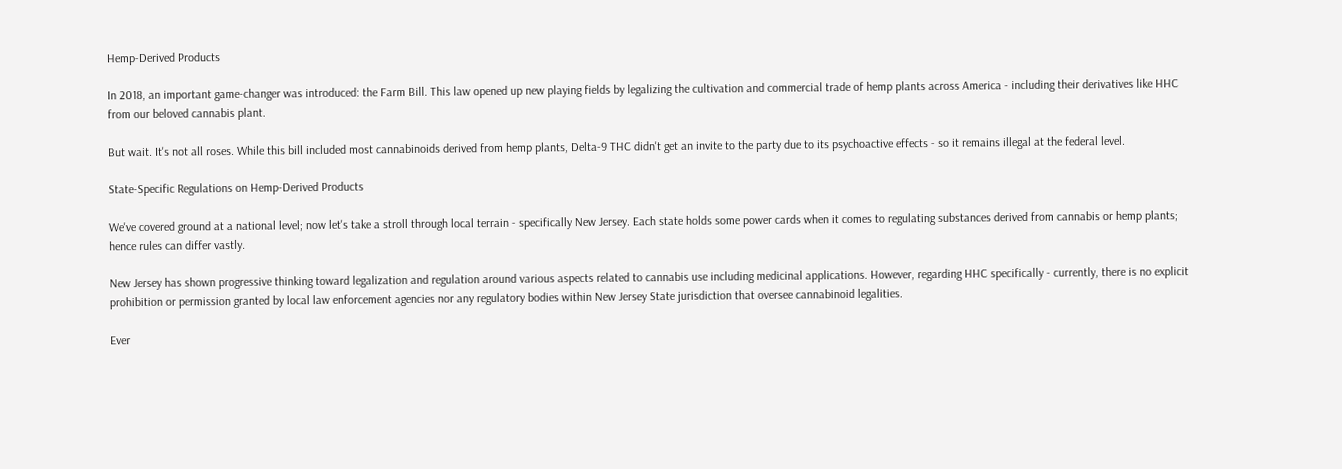Hemp-Derived Products

In 2018, an important game-changer was introduced: the Farm Bill. This law opened up new playing fields by legalizing the cultivation and commercial trade of hemp plants across America - including their derivatives like HHC from our beloved cannabis plant.

But wait. It's not all roses. While this bill included most cannabinoids derived from hemp plants, Delta-9 THC didn't get an invite to the party due to its psychoactive effects - so it remains illegal at the federal level.

State-Specific Regulations on Hemp-Derived Products

We've covered ground at a national level; now let's take a stroll through local terrain - specifically New Jersey. Each state holds some power cards when it comes to regulating substances derived from cannabis or hemp plants; hence rules can differ vastly.

New Jersey has shown progressive thinking toward legalization and regulation around various aspects related to cannabis use including medicinal applications. However, regarding HHC specifically - currently, there is no explicit prohibition or permission granted by local law enforcement agencies nor any regulatory bodies within New Jersey State jurisdiction that oversee cannabinoid legalities.

Ever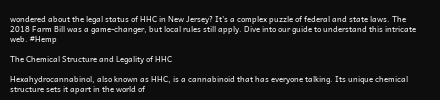wondered about the legal status of HHC in New Jersey? It's a complex puzzle of federal and state laws. The 2018 Farm Bill was a game-changer, but local rules still apply. Dive into our guide to understand this intricate web. #Hemp

The Chemical Structure and Legality of HHC

Hexahydrocannabinol, also known as HHC, is a cannabinoid that has everyone talking. Its unique chemical structure sets it apart in the world of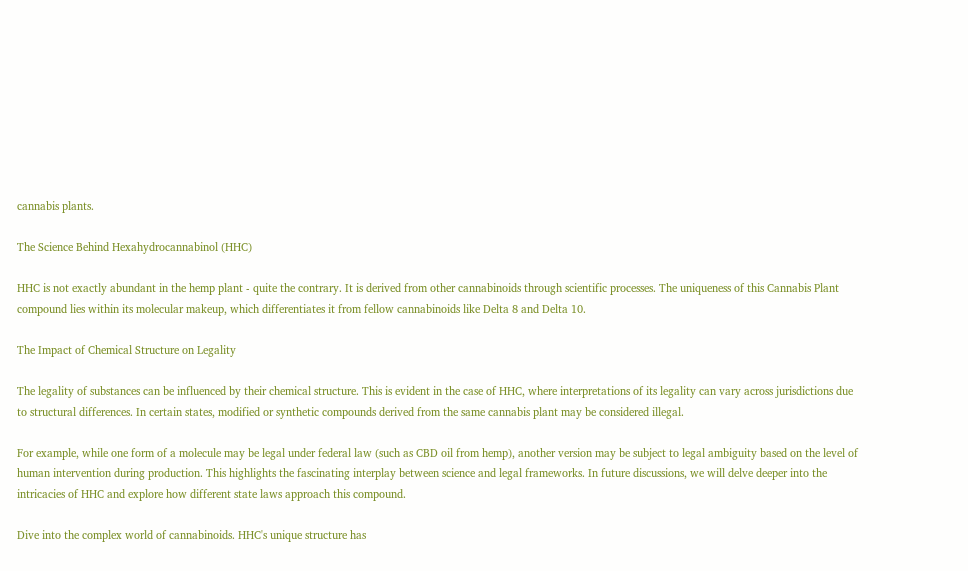cannabis plants.

The Science Behind Hexahydrocannabinol (HHC)

HHC is not exactly abundant in the hemp plant - quite the contrary. It is derived from other cannabinoids through scientific processes. The uniqueness of this Cannabis Plant compound lies within its molecular makeup, which differentiates it from fellow cannabinoids like Delta 8 and Delta 10.

The Impact of Chemical Structure on Legality

The legality of substances can be influenced by their chemical structure. This is evident in the case of HHC, where interpretations of its legality can vary across jurisdictions due to structural differences. In certain states, modified or synthetic compounds derived from the same cannabis plant may be considered illegal.

For example, while one form of a molecule may be legal under federal law (such as CBD oil from hemp), another version may be subject to legal ambiguity based on the level of human intervention during production. This highlights the fascinating interplay between science and legal frameworks. In future discussions, we will delve deeper into the intricacies of HHC and explore how different state laws approach this compound.

Dive into the complex world of cannabinoids. HHC's unique structure has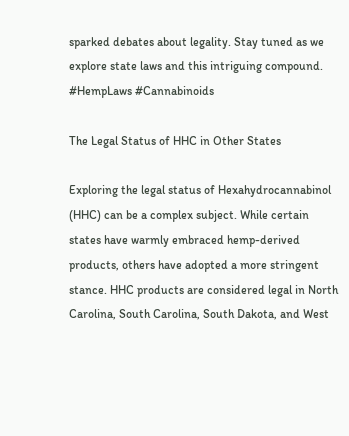sparked debates about legality. Stay tuned as we explore state laws and this intriguing compound. #HempLaws #Cannabinoids

The Legal Status of HHC in Other States

Exploring the legal status of Hexahydrocannabinol (HHC) can be a complex subject. While certain states have warmly embraced hemp-derived products, others have adopted a more stringent stance. HHC products are considered legal in North Carolina, South Carolina, South Dakota, and West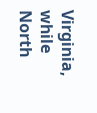Virginia, while North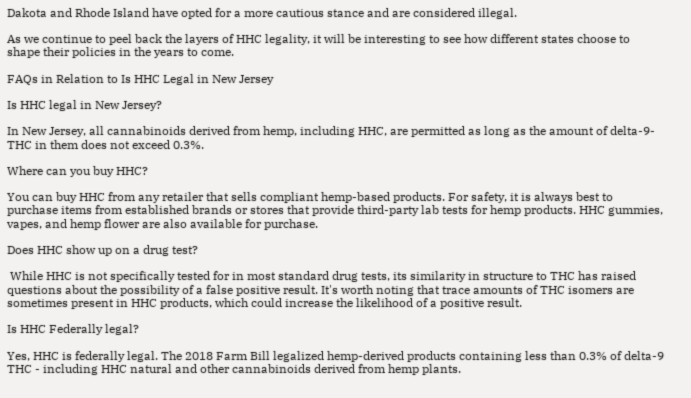Dakota and Rhode Island have opted for a more cautious stance and are considered illegal.

As we continue to peel back the layers of HHC legality, it will be interesting to see how different states choose to shape their policies in the years to come.

FAQs in Relation to Is HHC Legal in New Jersey

Is HHC legal in New Jersey?

In New Jersey, all cannabinoids derived from hemp, including HHC, are permitted as long as the amount of delta-9-THC in them does not exceed 0.3%.

Where can you buy HHC?

You can buy HHC from any retailer that sells compliant hemp-based products. For safety, it is always best to purchase items from established brands or stores that provide third-party lab tests for hemp products. HHC gummies, vapes, and hemp flower are also available for purchase.

Does HHC show up on a drug test?

 While HHC is not specifically tested for in most standard drug tests, its similarity in structure to THC has raised questions about the possibility of a false positive result. It's worth noting that trace amounts of THC isomers are sometimes present in HHC products, which could increase the likelihood of a positive result.

Is HHC Federally legal?

Yes, HHC is federally legal. The 2018 Farm Bill legalized hemp-derived products containing less than 0.3% of delta-9 THC - including HHC natural and other cannabinoids derived from hemp plants.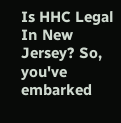Is HHC Legal In New Jersey? So, you've embarked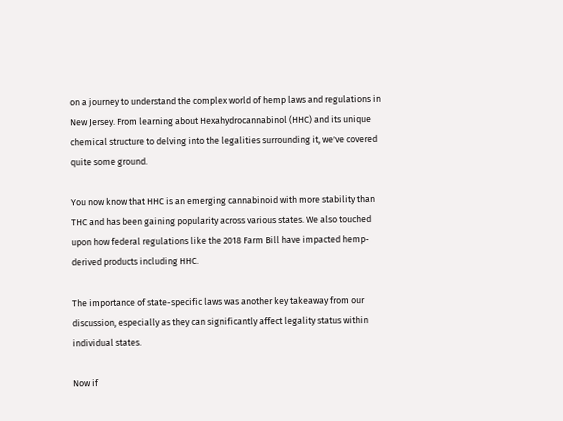on a journey to understand the complex world of hemp laws and regulations in New Jersey. From learning about Hexahydrocannabinol (HHC) and its unique chemical structure to delving into the legalities surrounding it, we've covered quite some ground.

You now know that HHC is an emerging cannabinoid with more stability than THC and has been gaining popularity across various states. We also touched upon how federal regulations like the 2018 Farm Bill have impacted hemp-derived products including HHC.

The importance of state-specific laws was another key takeaway from our discussion, especially as they can significantly affect legality status within individual states.

Now if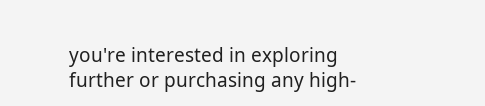you're interested in exploring further or purchasing any high-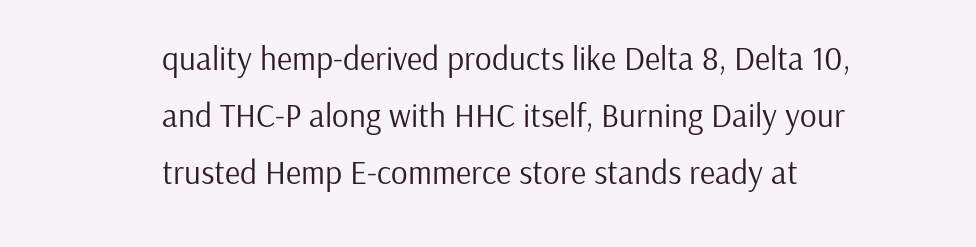quality hemp-derived products like Delta 8, Delta 10, and THC-P along with HHC itself, Burning Daily your trusted Hemp E-commerce store stands ready at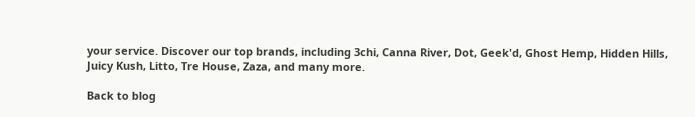your service. Discover our top brands, including 3chi, Canna River, Dot, Geek'd, Ghost Hemp, Hidden Hills, Juicy Kush, Litto, Tre House, Zaza, and many more.

Back to blog